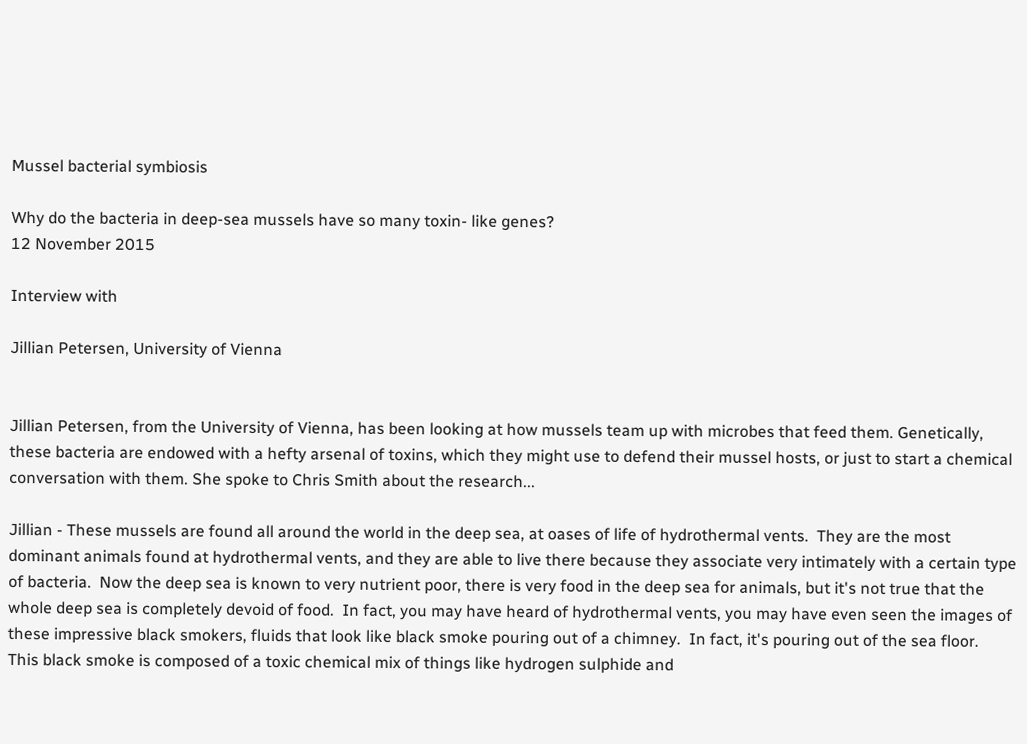Mussel bacterial symbiosis

Why do the bacteria in deep-sea mussels have so many toxin- like genes?
12 November 2015

Interview with

Jillian Petersen, University of Vienna


Jillian Petersen, from the University of Vienna, has been looking at how mussels team up with microbes that feed them. Genetically, these bacteria are endowed with a hefty arsenal of toxins, which they might use to defend their mussel hosts, or just to start a chemical conversation with them. She spoke to Chris Smith about the research...

Jillian - These mussels are found all around the world in the deep sea, at oases of life of hydrothermal vents.  They are the most dominant animals found at hydrothermal vents, and they are able to live there because they associate very intimately with a certain type of bacteria.  Now the deep sea is known to very nutrient poor, there is very food in the deep sea for animals, but it's not true that the whole deep sea is completely devoid of food.  In fact, you may have heard of hydrothermal vents, you may have even seen the images of these impressive black smokers, fluids that look like black smoke pouring out of a chimney.  In fact, it's pouring out of the sea floor.  This black smoke is composed of a toxic chemical mix of things like hydrogen sulphide and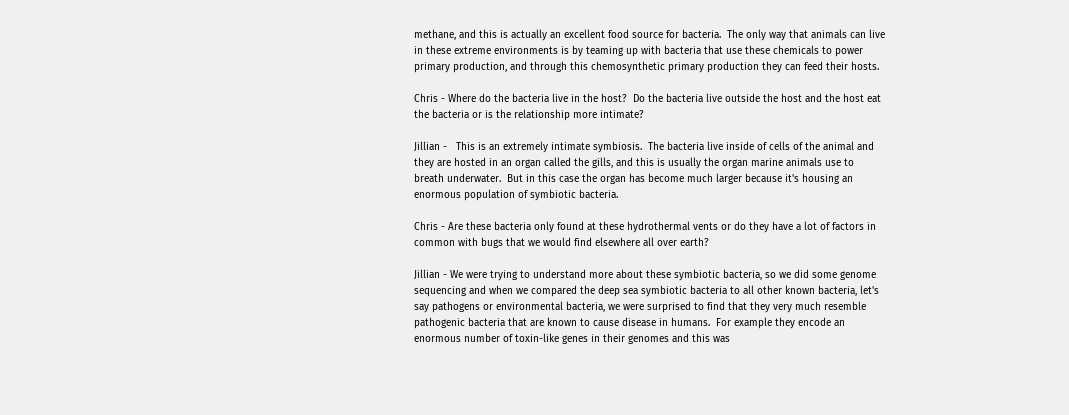methane, and this is actually an excellent food source for bacteria.  The only way that animals can live in these extreme environments is by teaming up with bacteria that use these chemicals to power primary production, and through this chemosynthetic primary production they can feed their hosts.

Chris - Where do the bacteria live in the host?  Do the bacteria live outside the host and the host eat the bacteria or is the relationship more intimate?

Jillian -   This is an extremely intimate symbiosis.  The bacteria live inside of cells of the animal and they are hosted in an organ called the gills, and this is usually the organ marine animals use to breath underwater.  But in this case the organ has become much larger because it's housing an enormous population of symbiotic bacteria.

Chris - Are these bacteria only found at these hydrothermal vents or do they have a lot of factors in common with bugs that we would find elsewhere all over earth?

Jillian - We were trying to understand more about these symbiotic bacteria, so we did some genome sequencing and when we compared the deep sea symbiotic bacteria to all other known bacteria, let's say pathogens or environmental bacteria, we were surprised to find that they very much resemble pathogenic bacteria that are known to cause disease in humans.  For example they encode an enormous number of toxin-like genes in their genomes and this was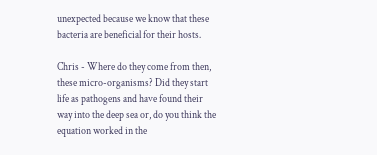unexpected because we know that these bacteria are beneficial for their hosts.

Chris - Where do they come from then, these micro-organisms? Did they start life as pathogens and have found their way into the deep sea or, do you think the equation worked in the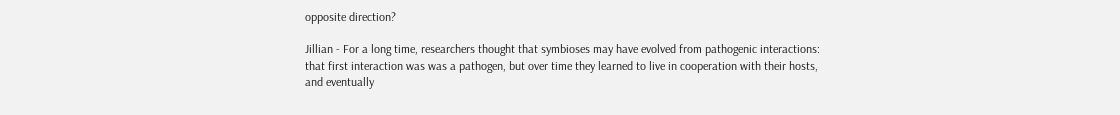opposite direction?

Jillian - For a long time, researchers thought that symbioses may have evolved from pathogenic interactions: that first interaction was was a pathogen, but over time they learned to live in cooperation with their hosts, and eventually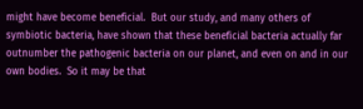might have become beneficial.  But our study, and many others of symbiotic bacteria, have shown that these beneficial bacteria actually far outnumber the pathogenic bacteria on our planet, and even on and in our own bodies.  So it may be that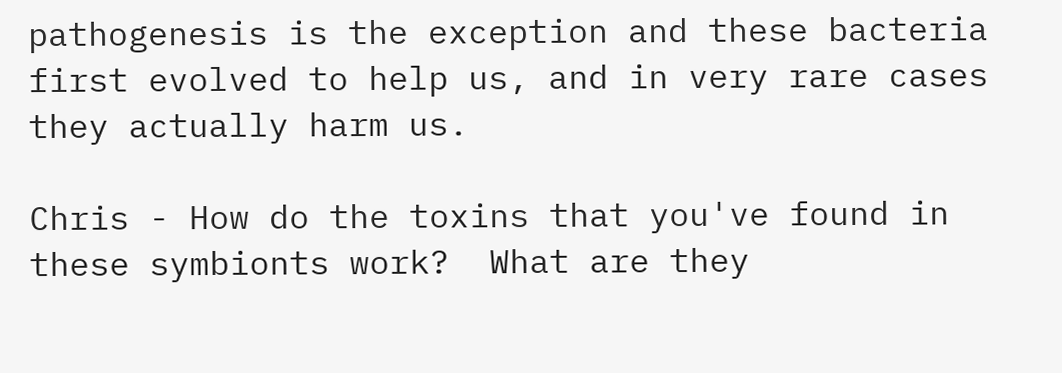pathogenesis is the exception and these bacteria first evolved to help us, and in very rare cases they actually harm us.

Chris - How do the toxins that you've found in these symbionts work?  What are they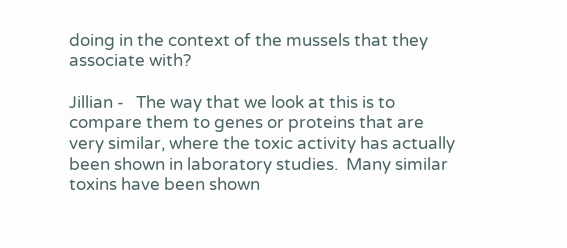doing in the context of the mussels that they associate with?

Jillian -   The way that we look at this is to compare them to genes or proteins that are very similar, where the toxic activity has actually been shown in laboratory studies.  Many similar toxins have been shown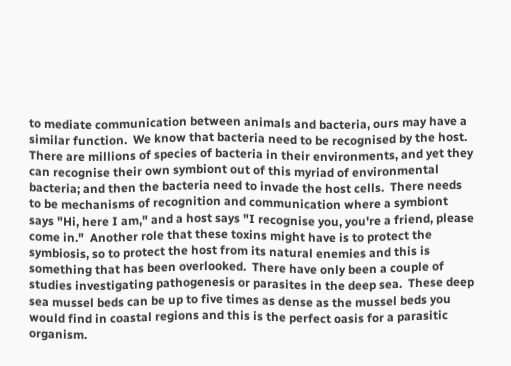to mediate communication between animals and bacteria, ours may have a similar function.  We know that bacteria need to be recognised by the host.  There are millions of species of bacteria in their environments, and yet they can recognise their own symbiont out of this myriad of environmental bacteria; and then the bacteria need to invade the host cells.  There needs to be mechanisms of recognition and communication where a symbiont says "Hi, here I am," and a host says "I recognise you, you're a friend, please come in."  Another role that these toxins might have is to protect the symbiosis, so to protect the host from its natural enemies and this is something that has been overlooked.  There have only been a couple of studies investigating pathogenesis or parasites in the deep sea.  These deep sea mussel beds can be up to five times as dense as the mussel beds you would find in coastal regions and this is the perfect oasis for a parasitic organism.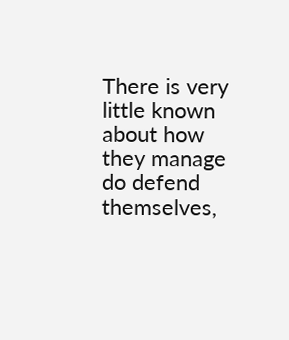There is very little known about how they manage do defend themselves,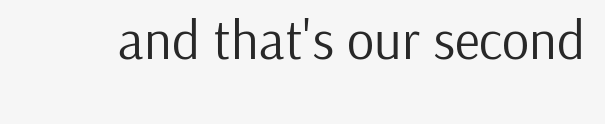and that's our second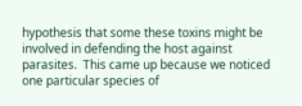hypothesis that some these toxins might be involved in defending the host against parasites.  This came up because we noticed one particular species of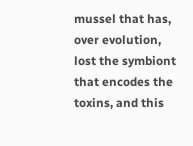mussel that has, over evolution, lost the symbiont that encodes the toxins, and this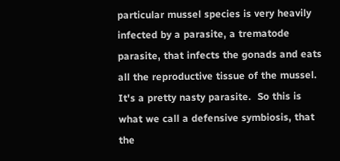particular mussel species is very heavily infected by a parasite, a trematode parasite, that infects the gonads and eats all the reproductive tissue of the mussel.  It's a pretty nasty parasite.  So this is what we call a defensive symbiosis, that the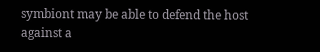symbiont may be able to defend the host against a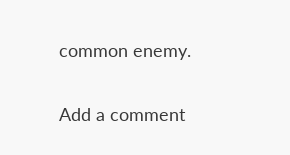common enemy.


Add a comment